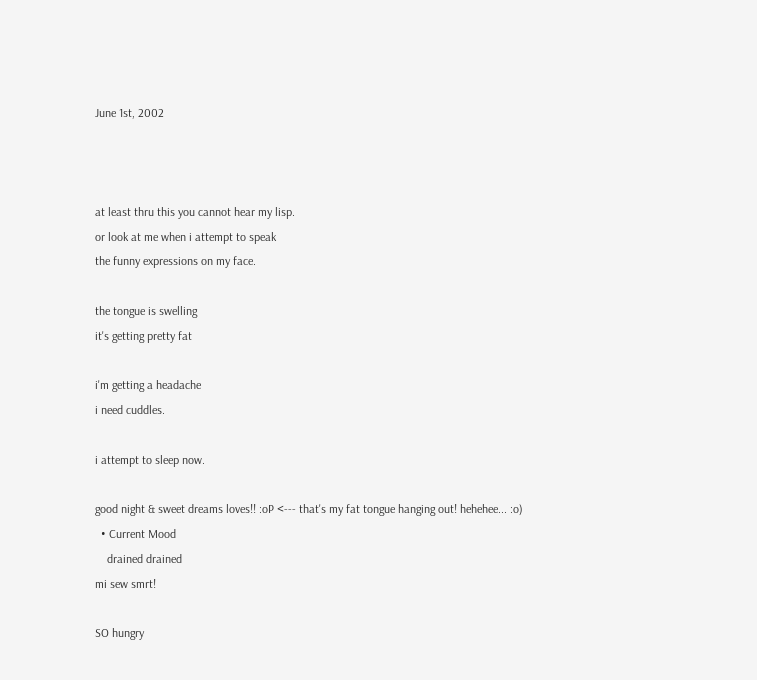June 1st, 2002



at least thru this you cannot hear my lisp.
or look at me when i attempt to speak
the funny expressions on my face.

the tongue is swelling
it's getting pretty fat

i'm getting a headache
i need cuddles.

i attempt to sleep now.

good night & sweet dreams loves!! :oP <--- that's my fat tongue hanging out! hehehee... :o)
  • Current Mood
    drained drained
mi sew smrt!

SO hungry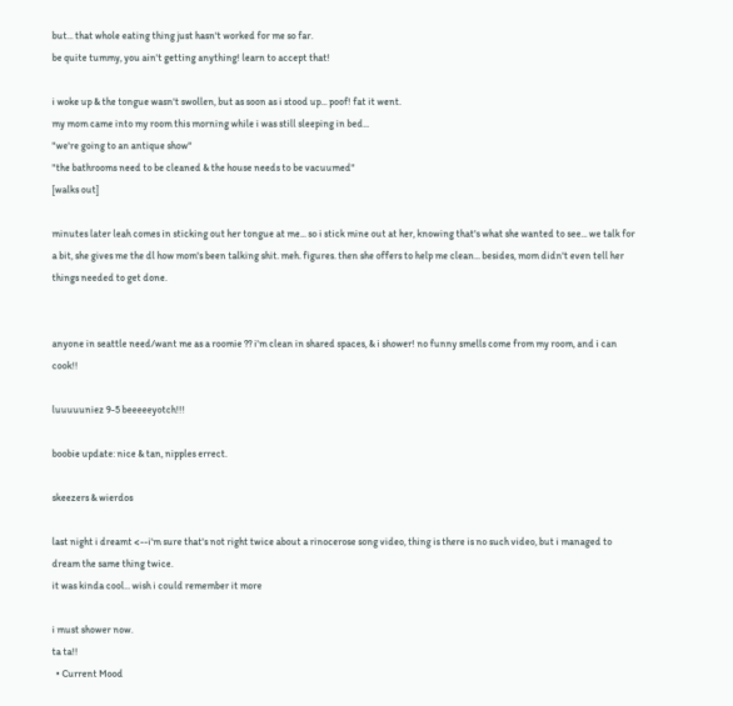but... that whole eating thing just hasn't worked for me so far.
be quite tummy, you ain't getting anything! learn to accept that!

i woke up & the tongue wasn't swollen, but as soon as i stood up... poof! fat it went.
my mom came into my room this morning while i was still sleeping in bed...
"we're going to an antique show"
"the bathrooms need to be cleaned & the house needs to be vacuumed"
[walks out]

minutes later leah comes in sticking out her tongue at me... so i stick mine out at her, knowing that's what she wanted to see... we talk for a bit, she gives me the dl how mom's been talking shit. meh. figures. then she offers to help me clean... besides, mom didn't even tell her things needed to get done.


anyone in seattle need/want me as a roomie ?? i'm clean in shared spaces, & i shower! no funny smells come from my room, and i can cook!!

luuuuuniez 9-5 beeeeeyotch!!!

boobie update: nice & tan, nipples errect.

skeezers & wierdos

last night i dreamt <--i'm sure that's not right twice about a rinocerose song video, thing is there is no such video, but i managed to dream the same thing twice.
it was kinda cool... wish i could remember it more

i must shower now.
ta ta!!
  • Current Mood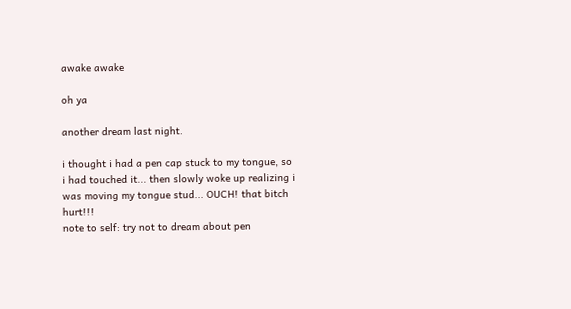awake awake

oh ya

another dream last night.

i thought i had a pen cap stuck to my tongue, so i had touched it... then slowly woke up realizing i was moving my tongue stud... OUCH! that bitch hurt!!!
note to self: try not to dream about pen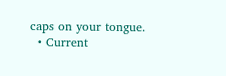caps on your tongue.
  • Current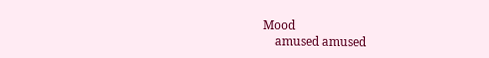Mood
    amused amused